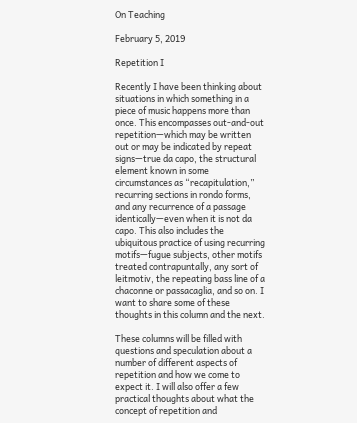On Teaching

February 5, 2019

Repetition I

Recently I have been thinking about situations in which something in a piece of music happens more than once. This encompasses out-and-out repetition—which may be written out or may be indicated by repeat signs—true da capo, the structural element known in some circumstances as “recapitulation,” recurring sections in rondo forms, and any recurrence of a passage identically—even when it is not da capo. This also includes the ubiquitous practice of using recurring motifs—fugue subjects, other motifs treated contrapuntally, any sort of leitmotiv, the repeating bass line of a chaconne or passacaglia, and so on. I want to share some of these thoughts in this column and the next.

These columns will be filled with questions and speculation about a number of different aspects of repetition and how we come to expect it. I will also offer a few practical thoughts about what the concept of repetition and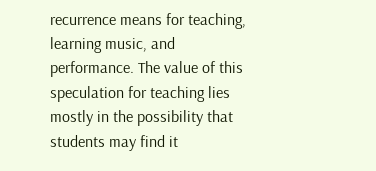recurrence means for teaching, learning music, and performance. The value of this speculation for teaching lies mostly in the possibility that students may find it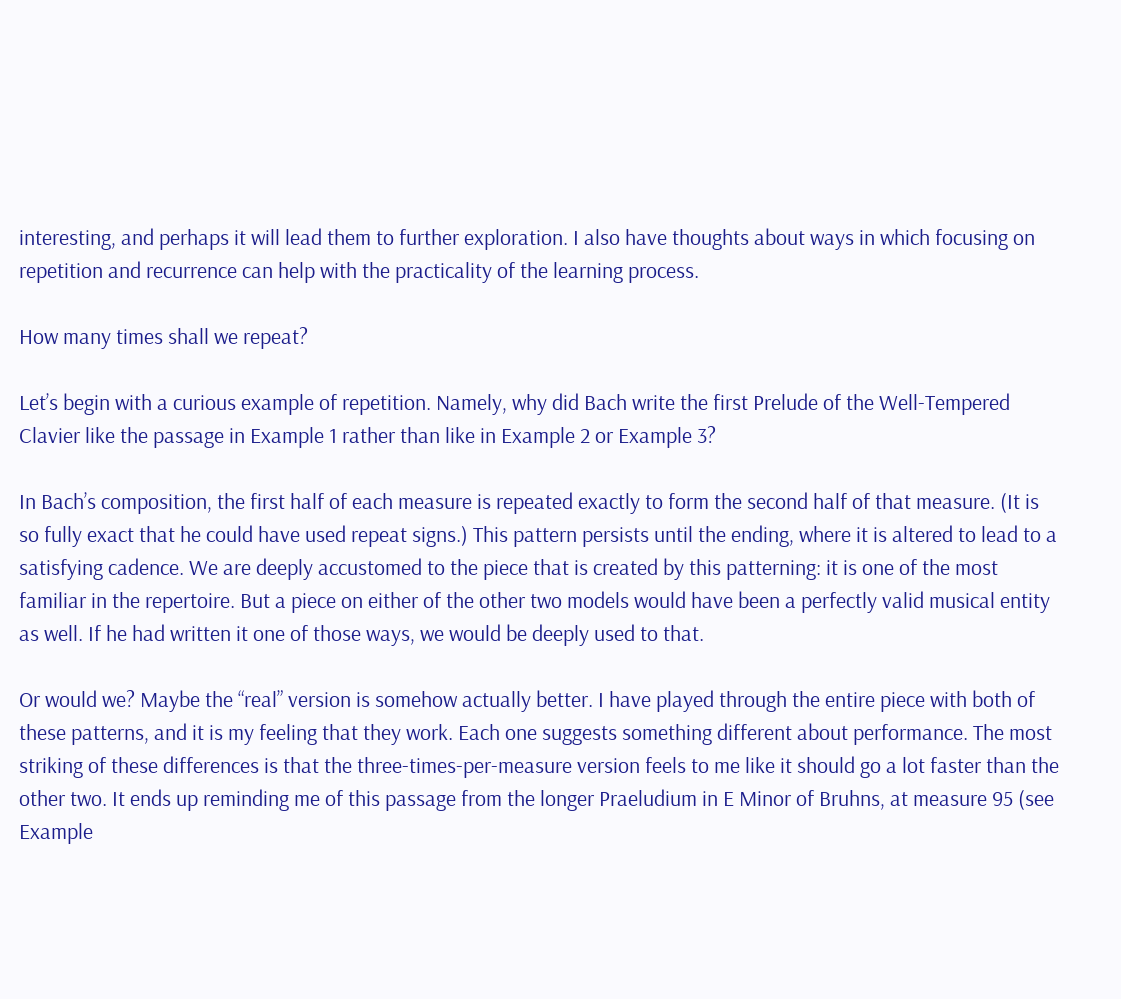interesting, and perhaps it will lead them to further exploration. I also have thoughts about ways in which focusing on repetition and recurrence can help with the practicality of the learning process.

How many times shall we repeat?

Let’s begin with a curious example of repetition. Namely, why did Bach write the first Prelude of the Well-Tempered Clavier like the passage in Example 1 rather than like in Example 2 or Example 3?

In Bach’s composition, the first half of each measure is repeated exactly to form the second half of that measure. (It is so fully exact that he could have used repeat signs.) This pattern persists until the ending, where it is altered to lead to a satisfying cadence. We are deeply accustomed to the piece that is created by this patterning: it is one of the most familiar in the repertoire. But a piece on either of the other two models would have been a perfectly valid musical entity as well. If he had written it one of those ways, we would be deeply used to that.

Or would we? Maybe the “real” version is somehow actually better. I have played through the entire piece with both of these patterns, and it is my feeling that they work. Each one suggests something different about performance. The most striking of these differences is that the three-times-per-measure version feels to me like it should go a lot faster than the other two. It ends up reminding me of this passage from the longer Praeludium in E Minor of Bruhns, at measure 95 (see Example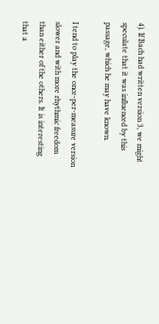4). If Bach had written version 3, we might speculate that it was influenced by this passage, which he may have known.

I tend to play the once-per-measure version slower and with more rhythmic freedom than either of the others. It is interesting that a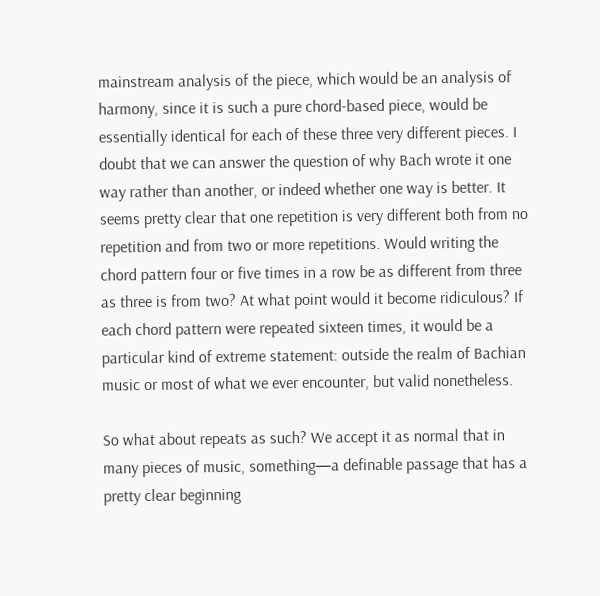mainstream analysis of the piece, which would be an analysis of harmony, since it is such a pure chord-based piece, would be essentially identical for each of these three very different pieces. I doubt that we can answer the question of why Bach wrote it one way rather than another, or indeed whether one way is better. It seems pretty clear that one repetition is very different both from no repetition and from two or more repetitions. Would writing the chord pattern four or five times in a row be as different from three as three is from two? At what point would it become ridiculous? If each chord pattern were repeated sixteen times, it would be a particular kind of extreme statement: outside the realm of Bachian music or most of what we ever encounter, but valid nonetheless.

So what about repeats as such? We accept it as normal that in many pieces of music, something—a definable passage that has a pretty clear beginning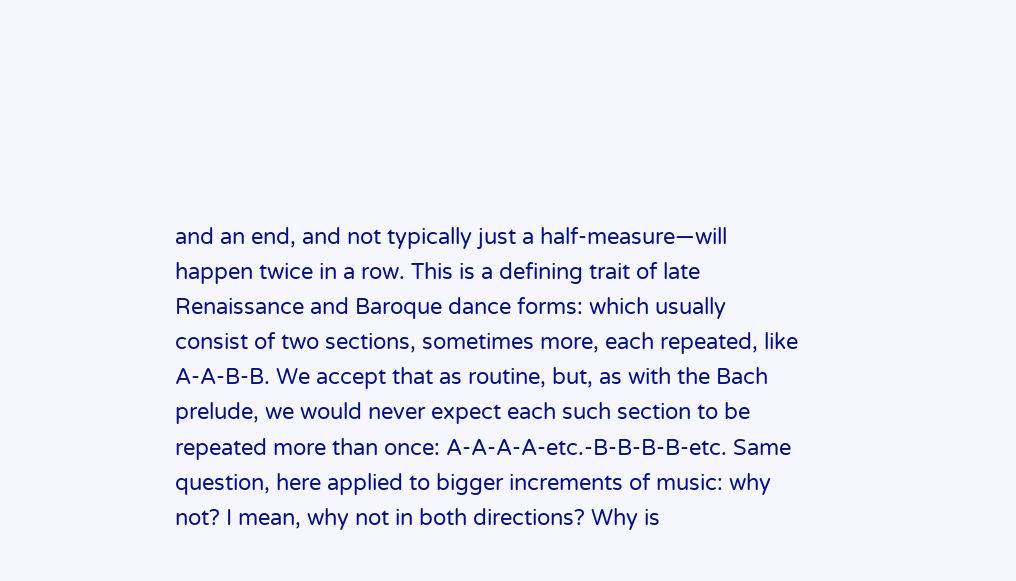and an end, and not typically just a half-measure—will happen twice in a row. This is a defining trait of late Renaissance and Baroque dance forms: which usually consist of two sections, sometimes more, each repeated, like A-A-B-B. We accept that as routine, but, as with the Bach prelude, we would never expect each such section to be repeated more than once: A-A-A-A-etc.-B-B-B-B-etc. Same question, here applied to bigger increments of music: why not? I mean, why not in both directions? Why is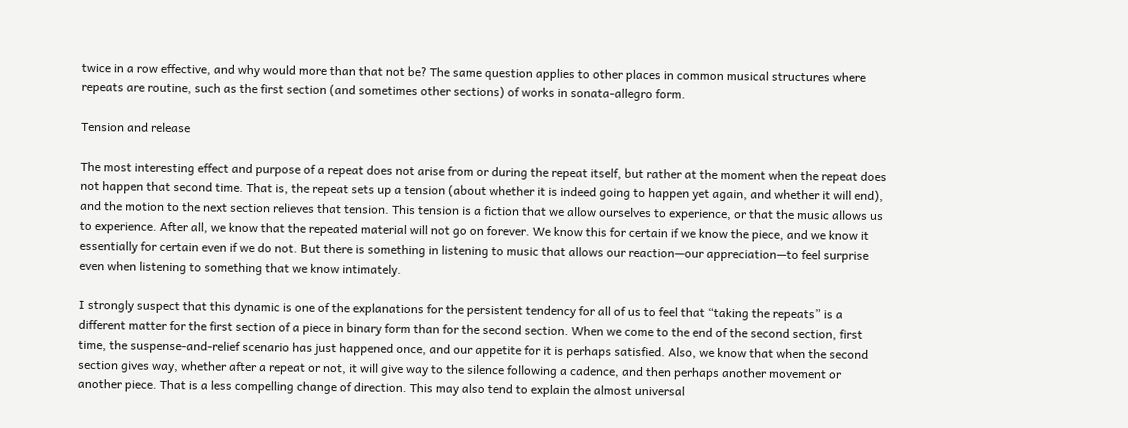twice in a row effective, and why would more than that not be? The same question applies to other places in common musical structures where repeats are routine, such as the first section (and sometimes other sections) of works in sonata-allegro form.

Tension and release

The most interesting effect and purpose of a repeat does not arise from or during the repeat itself, but rather at the moment when the repeat does not happen that second time. That is, the repeat sets up a tension (about whether it is indeed going to happen yet again, and whether it will end), and the motion to the next section relieves that tension. This tension is a fiction that we allow ourselves to experience, or that the music allows us to experience. After all, we know that the repeated material will not go on forever. We know this for certain if we know the piece, and we know it essentially for certain even if we do not. But there is something in listening to music that allows our reaction—our appreciation—to feel surprise even when listening to something that we know intimately.

I strongly suspect that this dynamic is one of the explanations for the persistent tendency for all of us to feel that “taking the repeats” is a different matter for the first section of a piece in binary form than for the second section. When we come to the end of the second section, first time, the suspense-and-relief scenario has just happened once, and our appetite for it is perhaps satisfied. Also, we know that when the second section gives way, whether after a repeat or not, it will give way to the silence following a cadence, and then perhaps another movement or another piece. That is a less compelling change of direction. This may also tend to explain the almost universal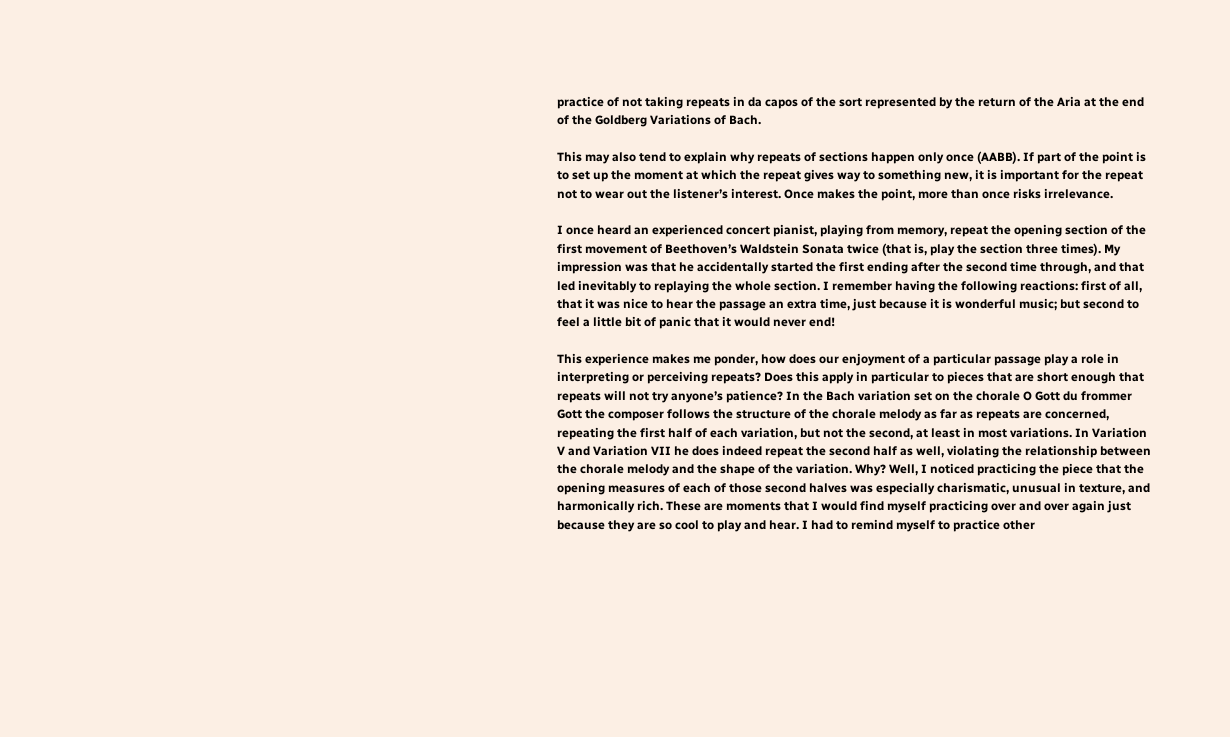practice of not taking repeats in da capos of the sort represented by the return of the Aria at the end of the Goldberg Variations of Bach.

This may also tend to explain why repeats of sections happen only once (AABB). If part of the point is to set up the moment at which the repeat gives way to something new, it is important for the repeat not to wear out the listener’s interest. Once makes the point, more than once risks irrelevance.

I once heard an experienced concert pianist, playing from memory, repeat the opening section of the first movement of Beethoven’s Waldstein Sonata twice (that is, play the section three times). My impression was that he accidentally started the first ending after the second time through, and that led inevitably to replaying the whole section. I remember having the following reactions: first of all, that it was nice to hear the passage an extra time, just because it is wonderful music; but second to feel a little bit of panic that it would never end!

This experience makes me ponder, how does our enjoyment of a particular passage play a role in interpreting or perceiving repeats? Does this apply in particular to pieces that are short enough that repeats will not try anyone’s patience? In the Bach variation set on the chorale O Gott du frommer Gott the composer follows the structure of the chorale melody as far as repeats are concerned, repeating the first half of each variation, but not the second, at least in most variations. In Variation V and Variation VII he does indeed repeat the second half as well, violating the relationship between the chorale melody and the shape of the variation. Why? Well, I noticed practicing the piece that the opening measures of each of those second halves was especially charismatic, unusual in texture, and harmonically rich. These are moments that I would find myself practicing over and over again just because they are so cool to play and hear. I had to remind myself to practice other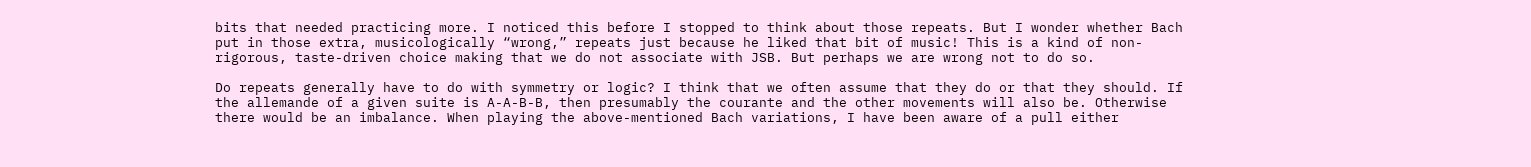bits that needed practicing more. I noticed this before I stopped to think about those repeats. But I wonder whether Bach put in those extra, musicologically “wrong,” repeats just because he liked that bit of music! This is a kind of non-rigorous, taste-driven choice making that we do not associate with JSB. But perhaps we are wrong not to do so.

Do repeats generally have to do with symmetry or logic? I think that we often assume that they do or that they should. If the allemande of a given suite is A-A-B-B, then presumably the courante and the other movements will also be. Otherwise there would be an imbalance. When playing the above-mentioned Bach variations, I have been aware of a pull either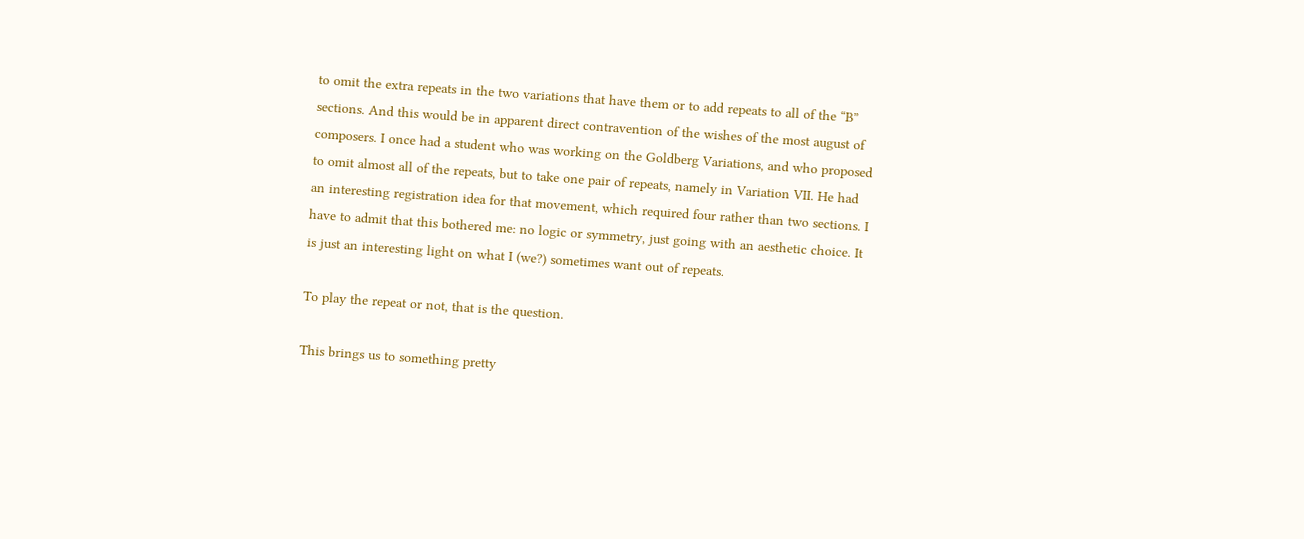to omit the extra repeats in the two variations that have them or to add repeats to all of the “B” sections. And this would be in apparent direct contravention of the wishes of the most august of composers. I once had a student who was working on the Goldberg Variations, and who proposed to omit almost all of the repeats, but to take one pair of repeats, namely in Variation VII. He had an interesting registration idea for that movement, which required four rather than two sections. I have to admit that this bothered me: no logic or symmetry, just going with an aesthetic choice. It is just an interesting light on what I (we?) sometimes want out of repeats.

To play the repeat or not, that is the question.

This brings us to something pretty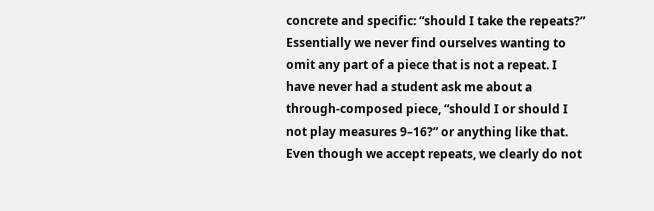concrete and specific: “should I take the repeats?” Essentially we never find ourselves wanting to omit any part of a piece that is not a repeat. I have never had a student ask me about a through-composed piece, “should I or should I not play measures 9–16?” or anything like that. Even though we accept repeats, we clearly do not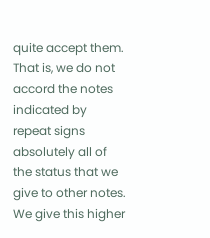quite accept them. That is, we do not accord the notes indicated by repeat signs absolutely all of the status that we give to other notes. We give this higher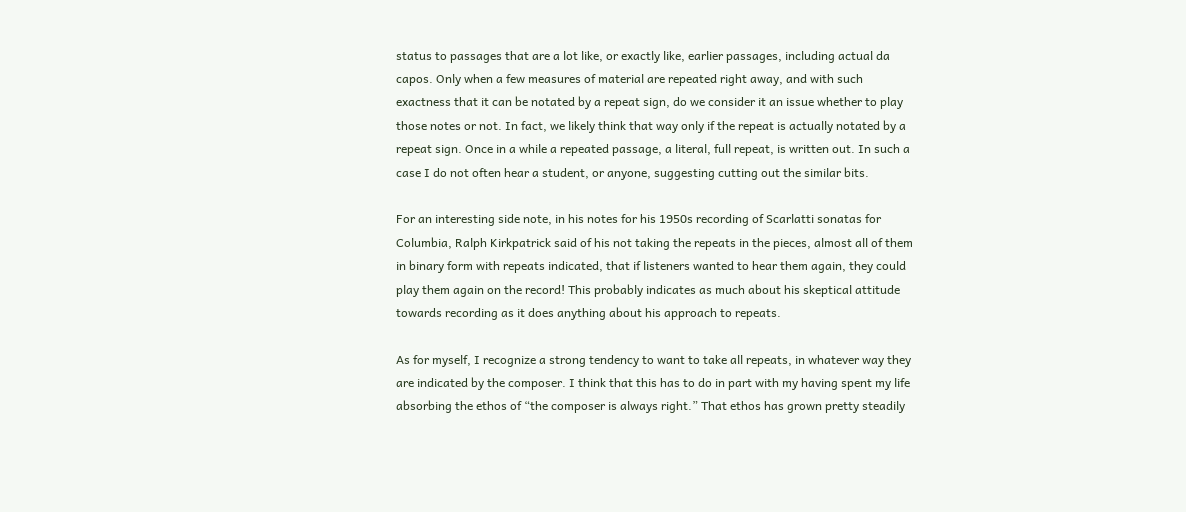status to passages that are a lot like, or exactly like, earlier passages, including actual da capos. Only when a few measures of material are repeated right away, and with such exactness that it can be notated by a repeat sign, do we consider it an issue whether to play those notes or not. In fact, we likely think that way only if the repeat is actually notated by a repeat sign. Once in a while a repeated passage, a literal, full repeat, is written out. In such a case I do not often hear a student, or anyone, suggesting cutting out the similar bits.

For an interesting side note, in his notes for his 1950s recording of Scarlatti sonatas for Columbia, Ralph Kirkpatrick said of his not taking the repeats in the pieces, almost all of them in binary form with repeats indicated, that if listeners wanted to hear them again, they could play them again on the record! This probably indicates as much about his skeptical attitude towards recording as it does anything about his approach to repeats.

As for myself, I recognize a strong tendency to want to take all repeats, in whatever way they are indicated by the composer. I think that this has to do in part with my having spent my life absorbing the ethos of “the composer is always right.” That ethos has grown pretty steadily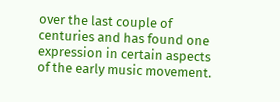over the last couple of centuries and has found one expression in certain aspects of the early music movement.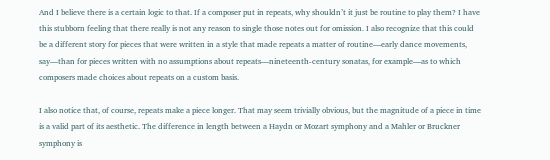And I believe there is a certain logic to that. If a composer put in repeats, why shouldn’t it just be routine to play them? I have this stubborn feeling that there really is not any reason to single those notes out for omission. I also recognize that this could be a different story for pieces that were written in a style that made repeats a matter of routine—early dance movements, say—than for pieces written with no assumptions about repeats—nineteenth-century sonatas, for example—as to which composers made choices about repeats on a custom basis.

I also notice that, of course, repeats make a piece longer. That may seem trivially obvious, but the magnitude of a piece in time is a valid part of its aesthetic. The difference in length between a Haydn or Mozart symphony and a Mahler or Bruckner symphony is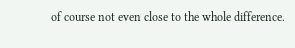of course not even close to the whole difference.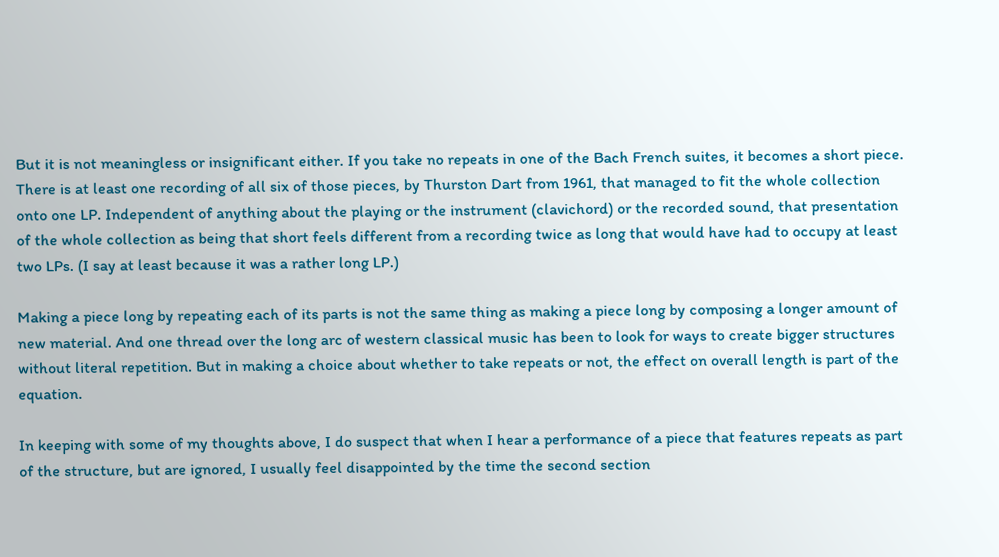But it is not meaningless or insignificant either. If you take no repeats in one of the Bach French suites, it becomes a short piece. There is at least one recording of all six of those pieces, by Thurston Dart from 1961, that managed to fit the whole collection onto one LP. Independent of anything about the playing or the instrument (clavichord) or the recorded sound, that presentation of the whole collection as being that short feels different from a recording twice as long that would have had to occupy at least two LPs. (I say at least because it was a rather long LP.)

Making a piece long by repeating each of its parts is not the same thing as making a piece long by composing a longer amount of new material. And one thread over the long arc of western classical music has been to look for ways to create bigger structures without literal repetition. But in making a choice about whether to take repeats or not, the effect on overall length is part of the equation.

In keeping with some of my thoughts above, I do suspect that when I hear a performance of a piece that features repeats as part of the structure, but are ignored, I usually feel disappointed by the time the second section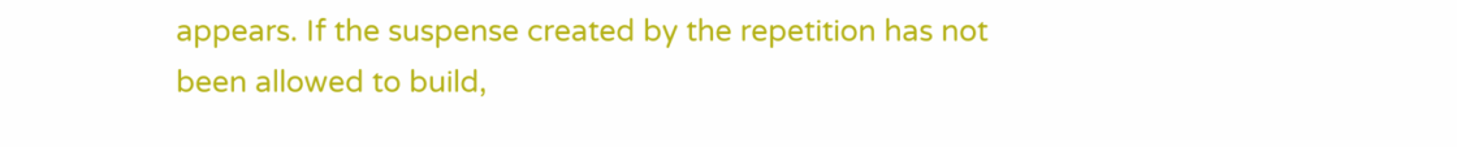appears. If the suspense created by the repetition has not been allowed to build,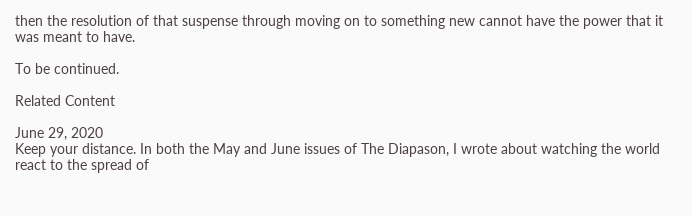then the resolution of that suspense through moving on to something new cannot have the power that it was meant to have.

To be continued.

Related Content

June 29, 2020
Keep your distance. In both the May and June issues of The Diapason, I wrote about watching the world react to the spread of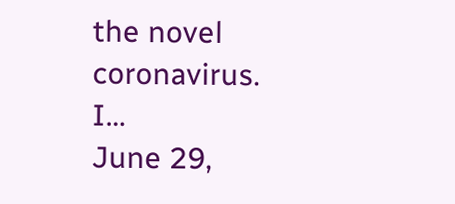the novel coronavirus. I…
June 29,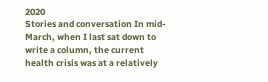2020
Stories and conversation In mid-March, when I last sat down to write a column, the current health crisis was at a relatively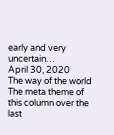early and very uncertain…
April 30, 2020
The way of the world The meta theme of this column over the last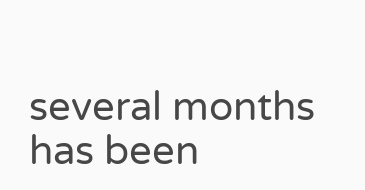several months has been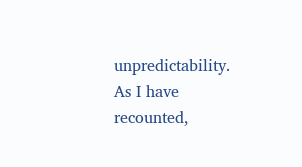unpredictability. As I have recounted,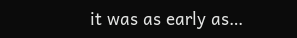it was as early as…